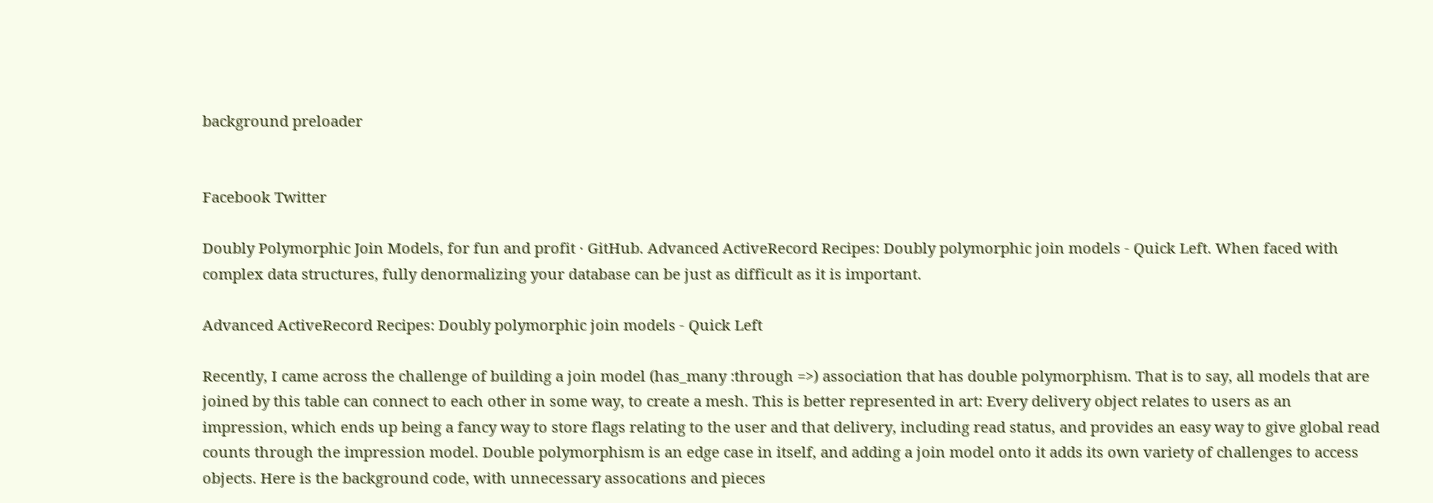background preloader


Facebook Twitter

Doubly Polymorphic Join Models, for fun and profit · GitHub. Advanced ActiveRecord Recipes: Doubly polymorphic join models - Quick Left. When faced with complex data structures, fully denormalizing your database can be just as difficult as it is important.

Advanced ActiveRecord Recipes: Doubly polymorphic join models - Quick Left

Recently, I came across the challenge of building a join model (has_many :through =>) association that has double polymorphism. That is to say, all models that are joined by this table can connect to each other in some way, to create a mesh. This is better represented in art: Every delivery object relates to users as an impression, which ends up being a fancy way to store flags relating to the user and that delivery, including read status, and provides an easy way to give global read counts through the impression model. Double polymorphism is an edge case in itself, and adding a join model onto it adds its own variety of challenges to access objects. Here is the background code, with unnecessary assocations and pieces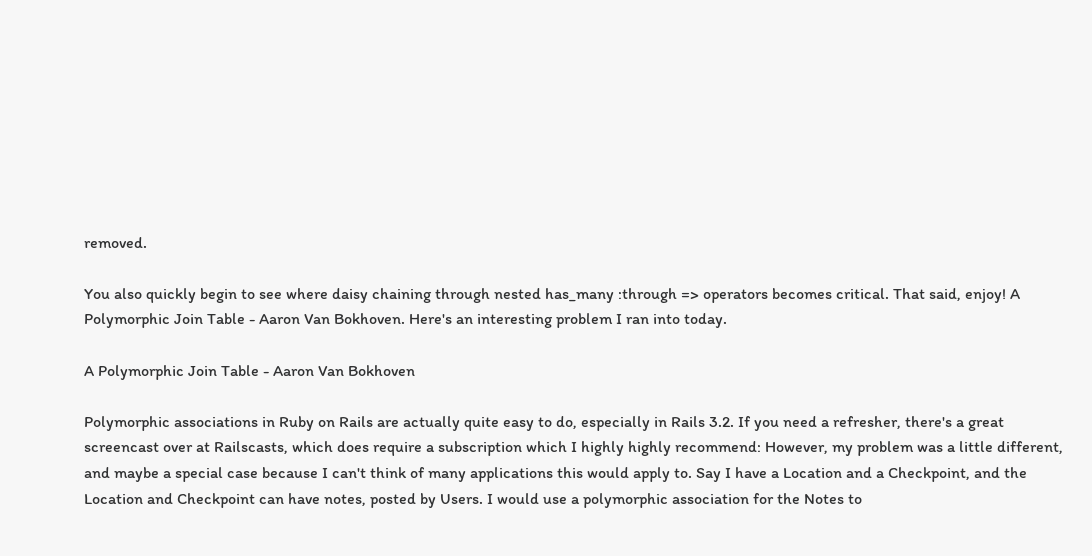removed.

You also quickly begin to see where daisy chaining through nested has_many :through => operators becomes critical. That said, enjoy! A Polymorphic Join Table - Aaron Van Bokhoven. Here's an interesting problem I ran into today.

A Polymorphic Join Table - Aaron Van Bokhoven

Polymorphic associations in Ruby on Rails are actually quite easy to do, especially in Rails 3.2. If you need a refresher, there's a great screencast over at Railscasts, which does require a subscription which I highly highly recommend: However, my problem was a little different, and maybe a special case because I can't think of many applications this would apply to. Say I have a Location and a Checkpoint, and the Location and Checkpoint can have notes, posted by Users. I would use a polymorphic association for the Notes to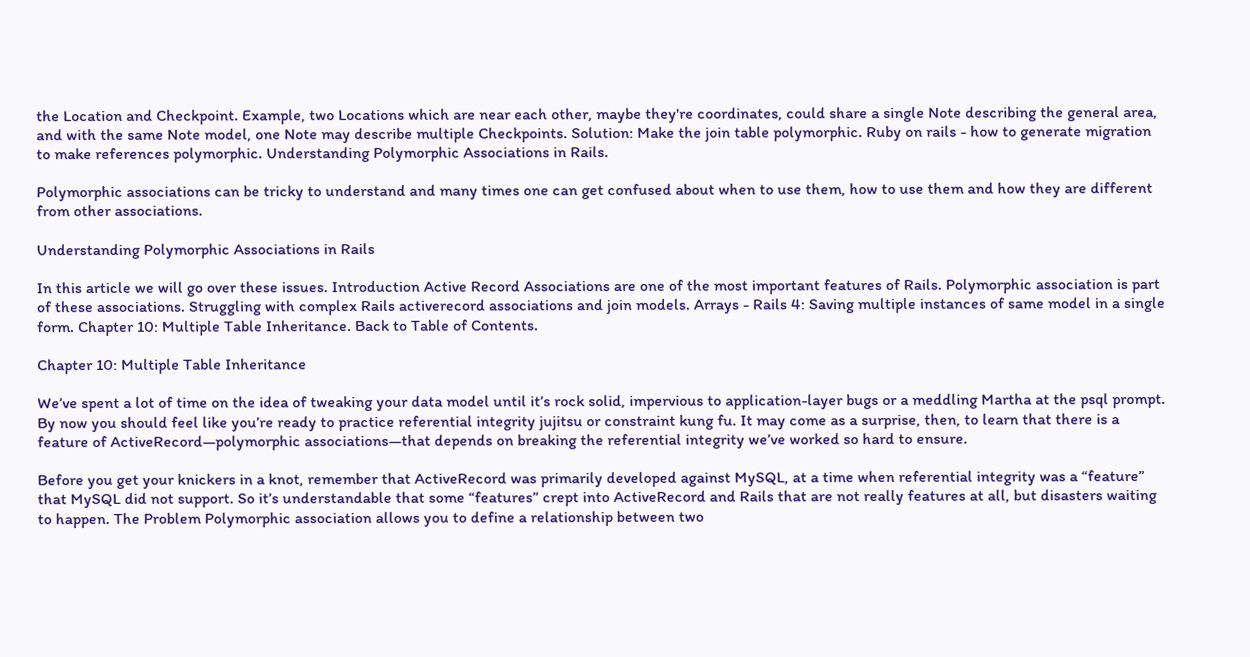the Location and Checkpoint. Example, two Locations which are near each other, maybe they're coordinates, could share a single Note describing the general area, and with the same Note model, one Note may describe multiple Checkpoints. Solution: Make the join table polymorphic. Ruby on rails - how to generate migration to make references polymorphic. Understanding Polymorphic Associations in Rails.

Polymorphic associations can be tricky to understand and many times one can get confused about when to use them, how to use them and how they are different from other associations.

Understanding Polymorphic Associations in Rails

In this article we will go over these issues. Introduction Active Record Associations are one of the most important features of Rails. Polymorphic association is part of these associations. Struggling with complex Rails activerecord associations and join models. Arrays - Rails 4: Saving multiple instances of same model in a single form. Chapter 10: Multiple Table Inheritance. Back to Table of Contents.

Chapter 10: Multiple Table Inheritance

We’ve spent a lot of time on the idea of tweaking your data model until it’s rock solid, impervious to application-layer bugs or a meddling Martha at the psql prompt. By now you should feel like you’re ready to practice referential integrity jujitsu or constraint kung fu. It may come as a surprise, then, to learn that there is a feature of ActiveRecord—polymorphic associations—that depends on breaking the referential integrity we’ve worked so hard to ensure.

Before you get your knickers in a knot, remember that ActiveRecord was primarily developed against MySQL, at a time when referential integrity was a “feature” that MySQL did not support. So it’s understandable that some “features” crept into ActiveRecord and Rails that are not really features at all, but disasters waiting to happen. The Problem Polymorphic association allows you to define a relationship between two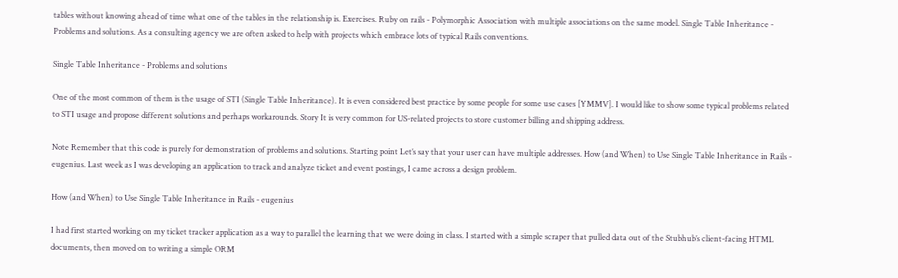tables without knowing ahead of time what one of the tables in the relationship is. Exercises. Ruby on rails - Polymorphic Association with multiple associations on the same model. Single Table Inheritance - Problems and solutions. As a consulting agency we are often asked to help with projects which embrace lots of typical Rails conventions.

Single Table Inheritance - Problems and solutions

One of the most common of them is the usage of STI (Single Table Inheritance). It is even considered best practice by some people for some use cases [YMMV]. I would like to show some typical problems related to STI usage and propose different solutions and perhaps workarounds. Story It is very common for US-related projects to store customer billing and shipping address.

Note Remember that this code is purely for demonstration of problems and solutions. Starting point Let’s say that your user can have multiple addresses. How (and When) to Use Single Table Inheritance in Rails - eugenius. Last week as I was developing an application to track and analyze ticket and event postings, I came across a design problem.

How (and When) to Use Single Table Inheritance in Rails - eugenius

I had first started working on my ticket tracker application as a way to parallel the learning that we were doing in class. I started with a simple scraper that pulled data out of the Stubhub’s client-facing HTML documents, then moved on to writing a simple ORM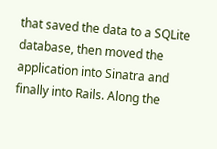that saved the data to a SQLite database, then moved the application into Sinatra and finally into Rails. Along the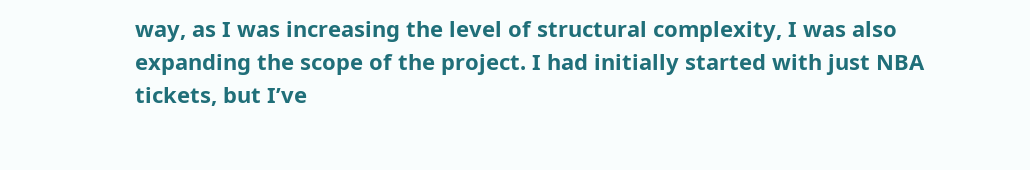way, as I was increasing the level of structural complexity, I was also expanding the scope of the project. I had initially started with just NBA tickets, but I’ve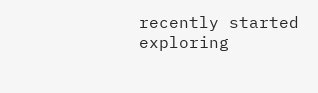recently started exploring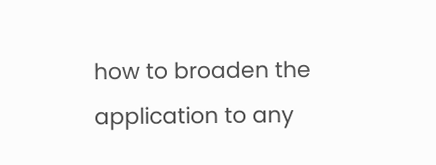how to broaden the application to any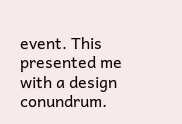event. This presented me with a design conundrum.